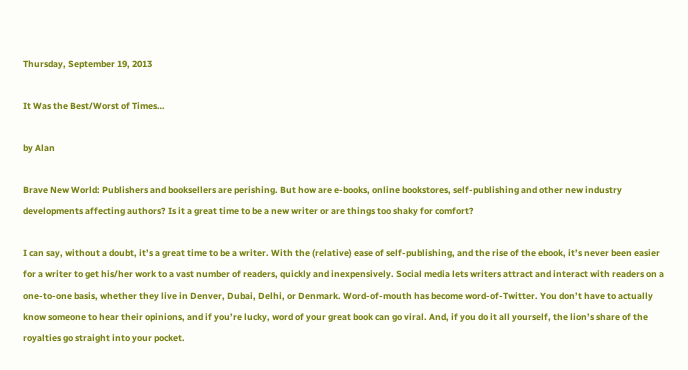Thursday, September 19, 2013

It Was the Best/Worst of Times…

by Alan

Brave New World: Publishers and booksellers are perishing. But how are e-books, online bookstores, self-publishing and other new industry developments affecting authors? Is it a great time to be a new writer or are things too shaky for comfort?

I can say, without a doubt, it’s a great time to be a writer. With the (relative) ease of self-publishing, and the rise of the ebook, it’s never been easier for a writer to get his/her work to a vast number of readers, quickly and inexpensively. Social media lets writers attract and interact with readers on a one-to-one basis, whether they live in Denver, Dubai, Delhi, or Denmark. Word-of-mouth has become word-of-Twitter. You don’t have to actually know someone to hear their opinions, and if you’re lucky, word of your great book can go viral. And, if you do it all yourself, the lion’s share of the royalties go straight into your pocket.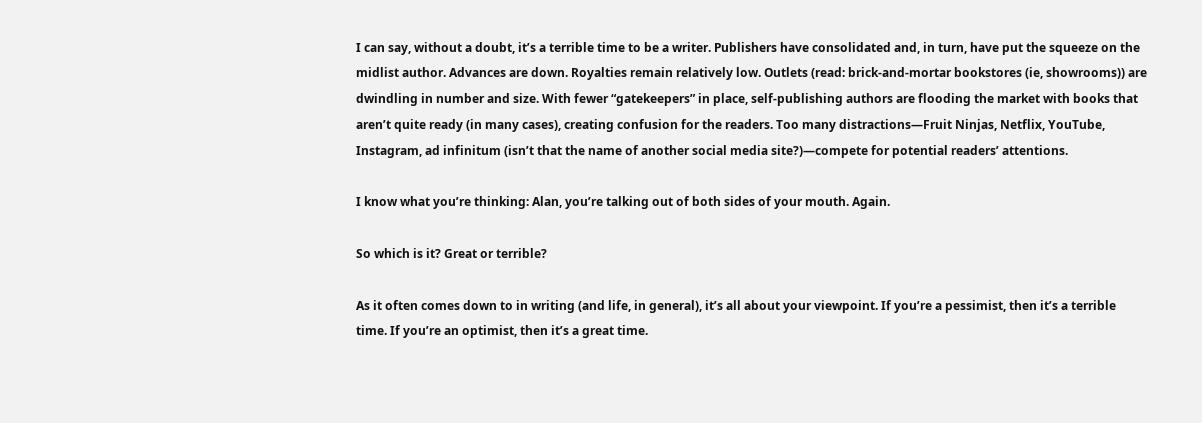I can say, without a doubt, it’s a terrible time to be a writer. Publishers have consolidated and, in turn, have put the squeeze on the midlist author. Advances are down. Royalties remain relatively low. Outlets (read: brick-and-mortar bookstores (ie, showrooms)) are dwindling in number and size. With fewer “gatekeepers” in place, self-publishing authors are flooding the market with books that aren’t quite ready (in many cases), creating confusion for the readers. Too many distractions—Fruit Ninjas, Netflix, YouTube, Instagram, ad infinitum (isn’t that the name of another social media site?)—compete for potential readers’ attentions.

I know what you’re thinking: Alan, you’re talking out of both sides of your mouth. Again.

So which is it? Great or terrible?

As it often comes down to in writing (and life, in general), it’s all about your viewpoint. If you’re a pessimist, then it’s a terrible time. If you’re an optimist, then it’s a great time.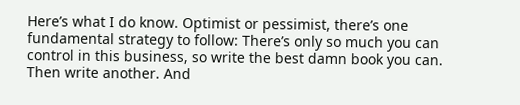Here’s what I do know. Optimist or pessimist, there’s one fundamental strategy to follow: There’s only so much you can control in this business, so write the best damn book you can. Then write another. And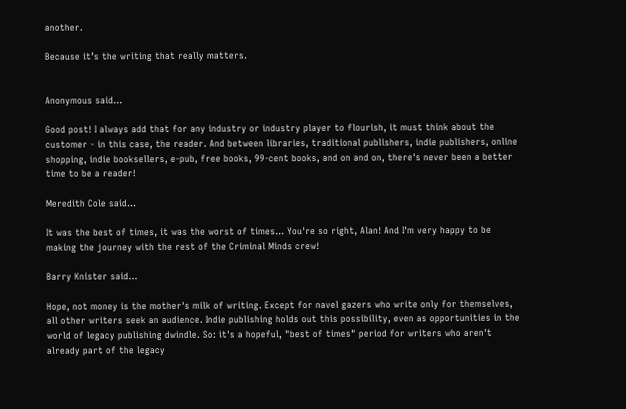another.

Because it’s the writing that really matters.


Anonymous said...

Good post! I always add that for any industry or industry player to flourish, it must think about the customer - in this case, the reader. And between libraries, traditional publishers, indie publishers, online shopping, indie booksellers, e-pub, free books, 99-cent books, and on and on, there's never been a better time to be a reader!

Meredith Cole said...

It was the best of times, it was the worst of times... You're so right, Alan! And I'm very happy to be making the journey with the rest of the Criminal Minds crew!

Barry Knister said...

Hope, not money is the mother's milk of writing. Except for navel gazers who write only for themselves, all other writers seek an audience. Indie publishing holds out this possibility, even as opportunities in the world of legacy publishing dwindle. So: it's a hopeful, "best of times" period for writers who aren't already part of the legacy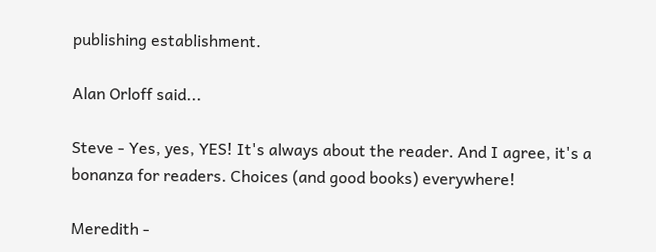publishing establishment.

Alan Orloff said...

Steve - Yes, yes, YES! It's always about the reader. And I agree, it's a bonanza for readers. Choices (and good books) everywhere!

Meredith -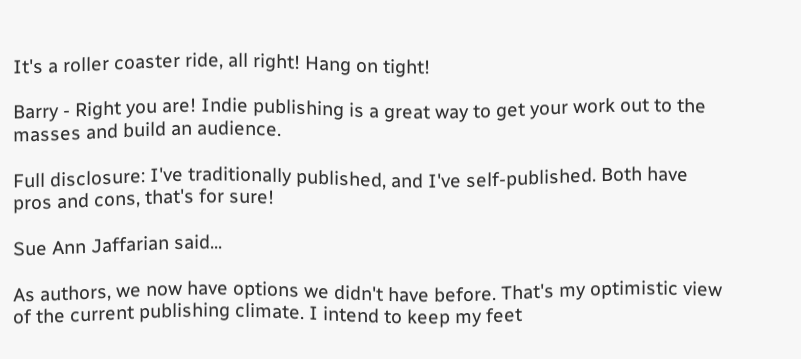It's a roller coaster ride, all right! Hang on tight!

Barry - Right you are! Indie publishing is a great way to get your work out to the masses and build an audience.

Full disclosure: I've traditionally published, and I've self-published. Both have pros and cons, that's for sure!

Sue Ann Jaffarian said...

As authors, we now have options we didn't have before. That's my optimistic view of the current publishing climate. I intend to keep my feet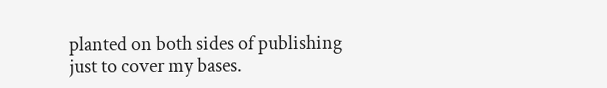planted on both sides of publishing just to cover my bases.